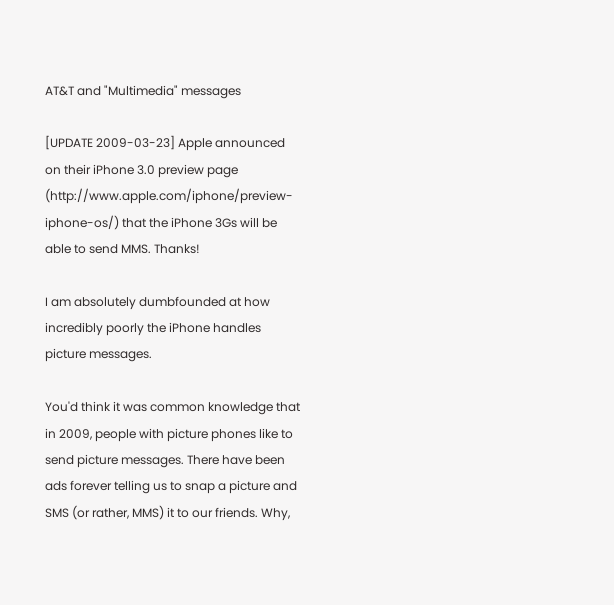AT&T and "Multimedia" messages

[UPDATE 2009-03-23] Apple announced on their iPhone 3.0 preview page (http://www.apple.com/iphone/preview-iphone-os/) that the iPhone 3Gs will be able to send MMS. Thanks!

I am absolutely dumbfounded at how incredibly poorly the iPhone handles picture messages.

You'd think it was common knowledge that in 2009, people with picture phones like to send picture messages. There have been ads forever telling us to snap a picture and SMS (or rather, MMS) it to our friends. Why,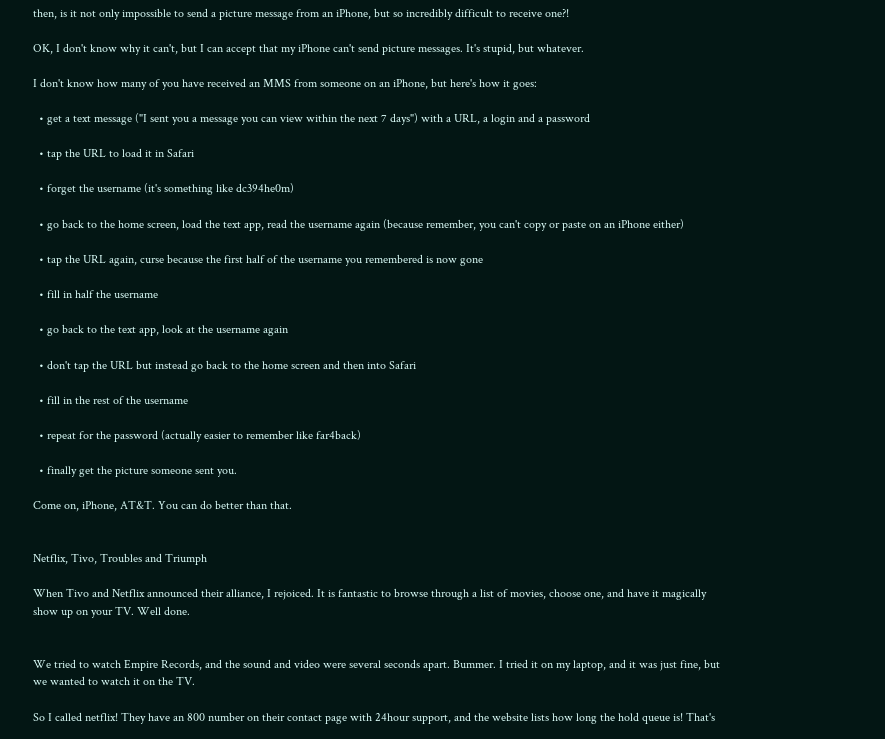then, is it not only impossible to send a picture message from an iPhone, but so incredibly difficult to receive one?!

OK, I don't know why it can't, but I can accept that my iPhone can't send picture messages. It's stupid, but whatever.

I don't know how many of you have received an MMS from someone on an iPhone, but here's how it goes:

  • get a text message ("I sent you a message you can view within the next 7 days") with a URL, a login and a password

  • tap the URL to load it in Safari

  • forget the username (it's something like dc394he0m)

  • go back to the home screen, load the text app, read the username again (because remember, you can't copy or paste on an iPhone either)

  • tap the URL again, curse because the first half of the username you remembered is now gone

  • fill in half the username

  • go back to the text app, look at the username again

  • don't tap the URL but instead go back to the home screen and then into Safari

  • fill in the rest of the username

  • repeat for the password (actually easier to remember like far4back)

  • finally get the picture someone sent you.

Come on, iPhone, AT&T. You can do better than that.


Netflix, Tivo, Troubles and Triumph

When Tivo and Netflix announced their alliance, I rejoiced. It is fantastic to browse through a list of movies, choose one, and have it magically show up on your TV. Well done.


We tried to watch Empire Records, and the sound and video were several seconds apart. Bummer. I tried it on my laptop, and it was just fine, but we wanted to watch it on the TV.

So I called netflix! They have an 800 number on their contact page with 24hour support, and the website lists how long the hold queue is! That's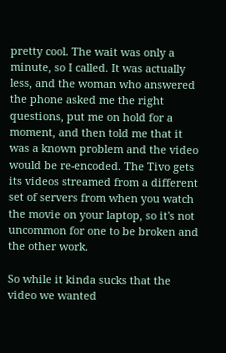pretty cool. The wait was only a minute, so I called. It was actually less, and the woman who answered the phone asked me the right questions, put me on hold for a moment, and then told me that it was a known problem and the video would be re-encoded. The Tivo gets its videos streamed from a different set of servers from when you watch the movie on your laptop, so it's not uncommon for one to be broken and the other work.

So while it kinda sucks that the video we wanted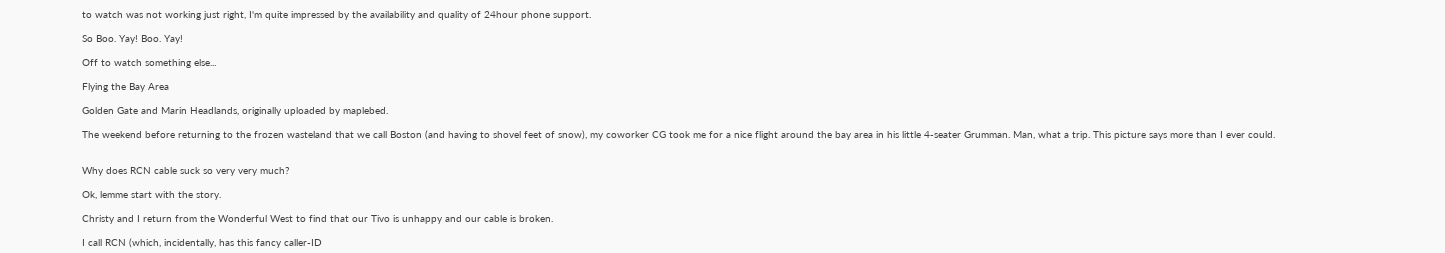to watch was not working just right, I'm quite impressed by the availability and quality of 24hour phone support.

So Boo. Yay! Boo. Yay!

Off to watch something else...

Flying the Bay Area

Golden Gate and Marin Headlands, originally uploaded by maplebed.

The weekend before returning to the frozen wasteland that we call Boston (and having to shovel feet of snow), my coworker CG took me for a nice flight around the bay area in his little 4-seater Grumman. Man, what a trip. This picture says more than I ever could.


Why does RCN cable suck so very very much?

Ok, lemme start with the story.

Christy and I return from the Wonderful West to find that our Tivo is unhappy and our cable is broken.

I call RCN (which, incidentally, has this fancy caller-ID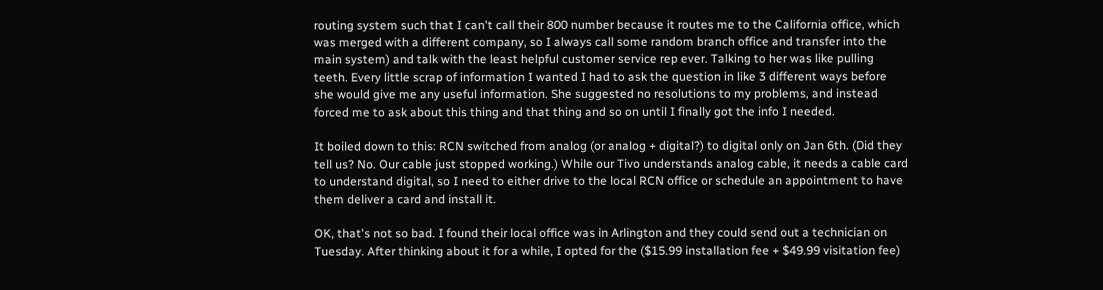routing system such that I can't call their 800 number because it routes me to the California office, which was merged with a different company, so I always call some random branch office and transfer into the main system) and talk with the least helpful customer service rep ever. Talking to her was like pulling teeth. Every little scrap of information I wanted I had to ask the question in like 3 different ways before she would give me any useful information. She suggested no resolutions to my problems, and instead forced me to ask about this thing and that thing and so on until I finally got the info I needed.

It boiled down to this: RCN switched from analog (or analog + digital?) to digital only on Jan 6th. (Did they tell us? No. Our cable just stopped working.) While our Tivo understands analog cable, it needs a cable card to understand digital, so I need to either drive to the local RCN office or schedule an appointment to have them deliver a card and install it.

OK, that's not so bad. I found their local office was in Arlington and they could send out a technician on Tuesday. After thinking about it for a while, I opted for the ($15.99 installation fee + $49.99 visitation fee)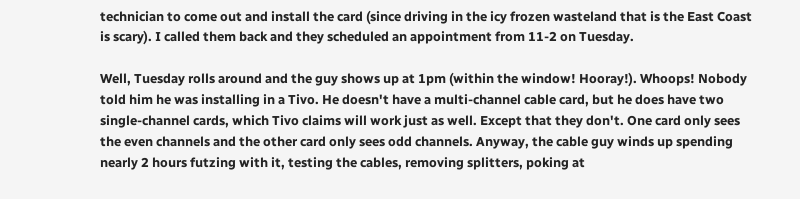technician to come out and install the card (since driving in the icy frozen wasteland that is the East Coast is scary). I called them back and they scheduled an appointment from 11-2 on Tuesday.

Well, Tuesday rolls around and the guy shows up at 1pm (within the window! Hooray!). Whoops! Nobody told him he was installing in a Tivo. He doesn't have a multi-channel cable card, but he does have two single-channel cards, which Tivo claims will work just as well. Except that they don't. One card only sees the even channels and the other card only sees odd channels. Anyway, the cable guy winds up spending nearly 2 hours futzing with it, testing the cables, removing splitters, poking at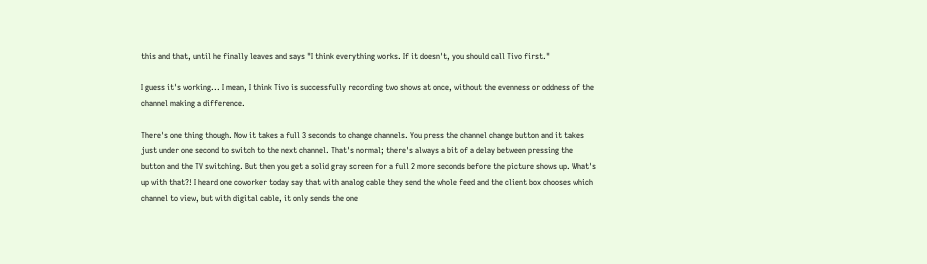this and that, until he finally leaves and says "I think everything works. If it doesn't, you should call Tivo first."

I guess it's working... I mean, I think Tivo is successfully recording two shows at once, without the evenness or oddness of the channel making a difference.

There's one thing though. Now it takes a full 3 seconds to change channels. You press the channel change button and it takes just under one second to switch to the next channel. That's normal; there's always a bit of a delay between pressing the button and the TV switching. But then you get a solid gray screen for a full 2 more seconds before the picture shows up. What's up with that?! I heard one coworker today say that with analog cable they send the whole feed and the client box chooses which channel to view, but with digital cable, it only sends the one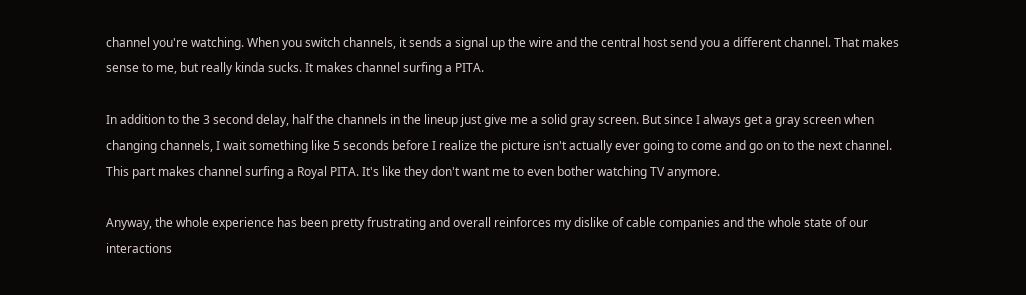channel you're watching. When you switch channels, it sends a signal up the wire and the central host send you a different channel. That makes sense to me, but really kinda sucks. It makes channel surfing a PITA.

In addition to the 3 second delay, half the channels in the lineup just give me a solid gray screen. But since I always get a gray screen when changing channels, I wait something like 5 seconds before I realize the picture isn't actually ever going to come and go on to the next channel. This part makes channel surfing a Royal PITA. It's like they don't want me to even bother watching TV anymore.

Anyway, the whole experience has been pretty frustrating and overall reinforces my dislike of cable companies and the whole state of our interactions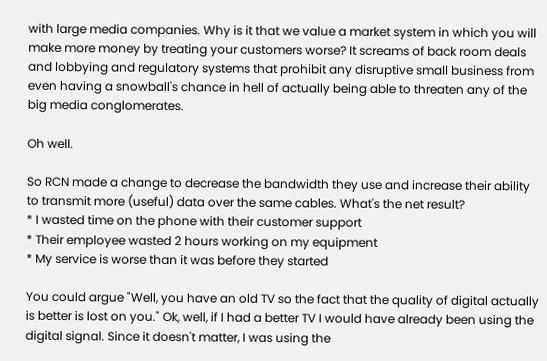with large media companies. Why is it that we value a market system in which you will make more money by treating your customers worse? It screams of back room deals and lobbying and regulatory systems that prohibit any disruptive small business from even having a snowball's chance in hell of actually being able to threaten any of the big media conglomerates.

Oh well.

So RCN made a change to decrease the bandwidth they use and increase their ability to transmit more (useful) data over the same cables. What's the net result?
* I wasted time on the phone with their customer support
* Their employee wasted 2 hours working on my equipment
* My service is worse than it was before they started

You could argue "Well, you have an old TV so the fact that the quality of digital actually is better is lost on you." Ok, well, if I had a better TV I would have already been using the digital signal. Since it doesn't matter, I was using the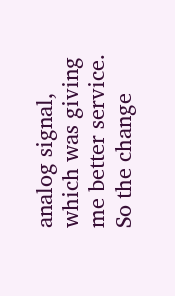analog signal, which was giving me better service. So the change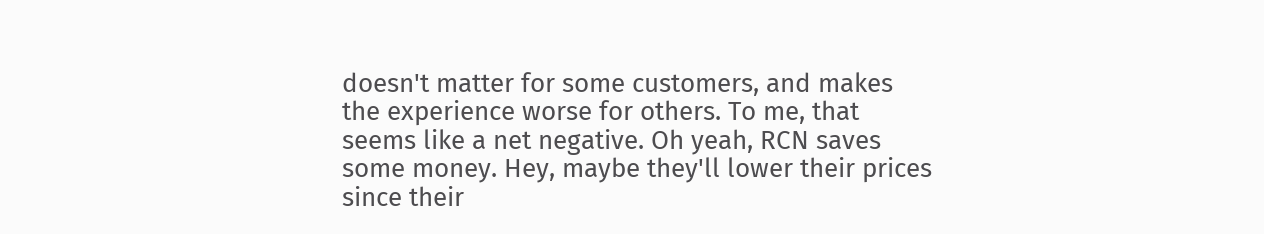doesn't matter for some customers, and makes the experience worse for others. To me, that seems like a net negative. Oh yeah, RCN saves some money. Hey, maybe they'll lower their prices since their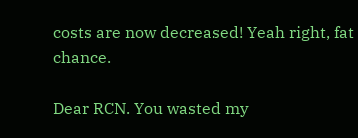costs are now decreased! Yeah right, fat chance.

Dear RCN. You wasted my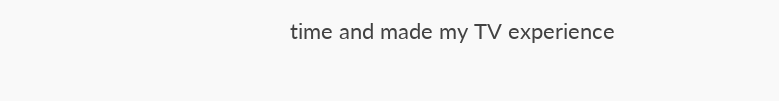time and made my TV experience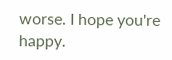worse. I hope you're happy.